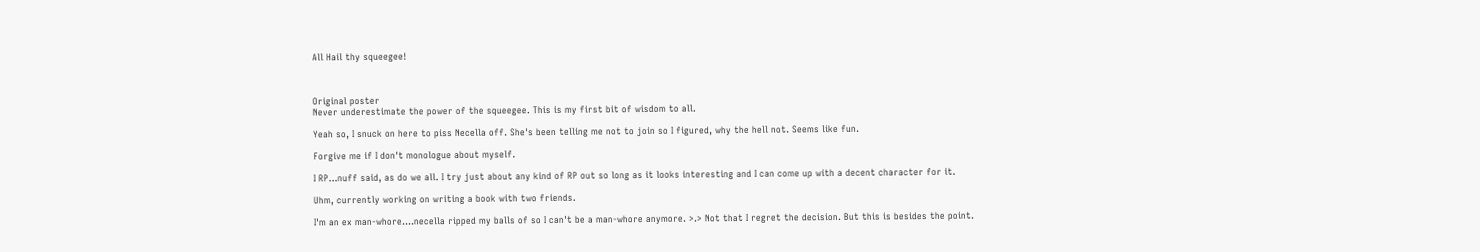All Hail thy squeegee!



Original poster
Never underestimate the power of the squeegee. This is my first bit of wisdom to all.

Yeah so, I snuck on here to piss Necella off. She's been telling me not to join so I figured, why the hell not. Seems like fun.

Forgive me if I don't monologue about myself.

I RP...nuff said, as do we all. I try just about any kind of RP out so long as it looks interesting and I can come up with a decent character for it.

Uhm, currently working on writing a book with two friends.

I'm an ex man-whore....necella ripped my balls of so I can't be a man-whore anymore. >.> Not that I regret the decision. But this is besides the point.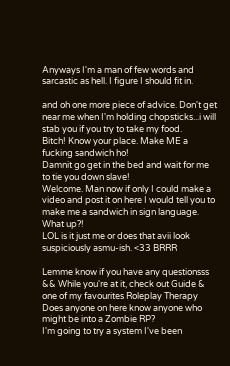Anyways I'm a man of few words and sarcastic as hell. I figure I should fit in.

and oh one more piece of advice. Don't get near me when I'm holding chopsticks...i will stab you if you try to take my food.
Bitch! Know your place. Make ME a fucking sandwich ho!
Damnit go get in the bed and wait for me to tie you down slave!
Welcome. Man now if only I could make a video and post it on here I would tell you to make me a sandwich in sign language. What up?!
LOL is it just me or does that avii look suspiciously asmu-ish. <33 BRRR

Lemme know if you have any questionsss
&& While you're at it, check out Guide & one of my favourites Roleplay Therapy
Does anyone on here know anyone who might be into a Zombie RP?
I'm going to try a system I've been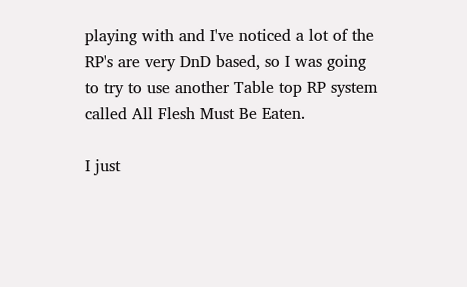playing with and I've noticed a lot of the RP's are very DnD based, so I was going to try to use another Table top RP system called All Flesh Must Be Eaten.

I just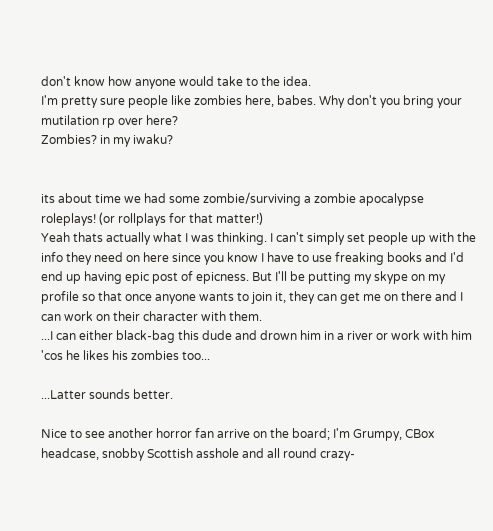don't know how anyone would take to the idea.
I'm pretty sure people like zombies here, babes. Why don't you bring your mutilation rp over here?
Zombies? in my iwaku?


its about time we had some zombie/surviving a zombie apocalypse roleplays! (or rollplays for that matter!)
Yeah thats actually what I was thinking. I can't simply set people up with the info they need on here since you know I have to use freaking books and I'd end up having epic post of epicness. But I'll be putting my skype on my profile so that once anyone wants to join it, they can get me on there and I can work on their character with them.
...I can either black-bag this dude and drown him in a river or work with him 'cos he likes his zombies too...

...Latter sounds better.

Nice to see another horror fan arrive on the board; I'm Grumpy, CBox headcase, snobby Scottish asshole and all round crazy-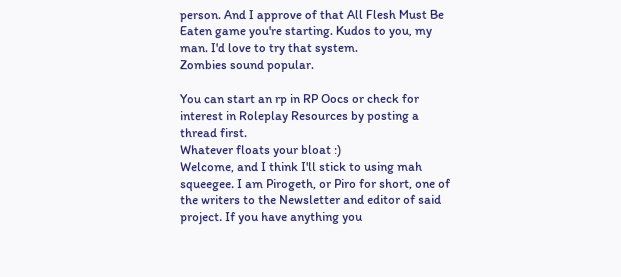person. And I approve of that All Flesh Must Be Eaten game you're starting. Kudos to you, my man. I'd love to try that system.
Zombies sound popular.

You can start an rp in RP Oocs or check for interest in Roleplay Resources by posting a thread first.
Whatever floats your bloat :)
Welcome, and I think I'll stick to using mah squeegee. I am Pirogeth, or Piro for short, one of the writers to the Newsletter and editor of said project. If you have anything you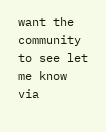want the community to see let me know via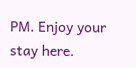PM. Enjoy your stay here.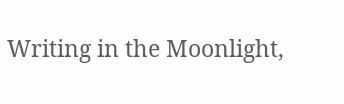Writing in the Moonlight,